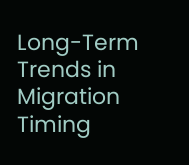Long-Term Trends in Migration Timing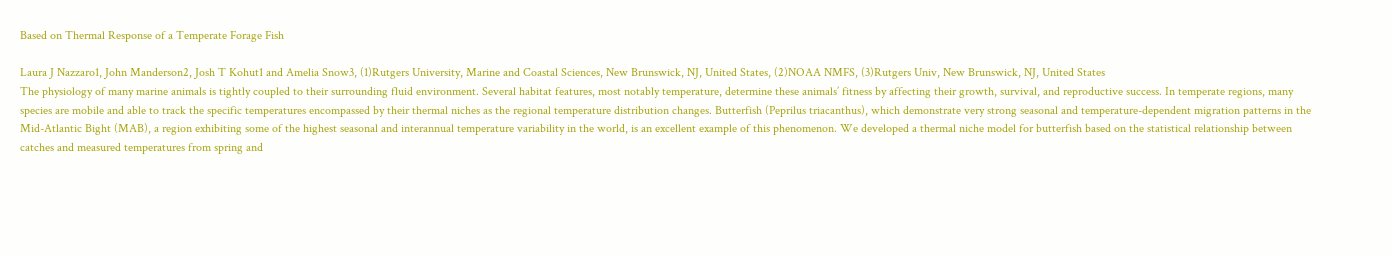Based on Thermal Response of a Temperate Forage Fish

Laura J Nazzaro1, John Manderson2, Josh T Kohut1 and Amelia Snow3, (1)Rutgers University, Marine and Coastal Sciences, New Brunswick, NJ, United States, (2)NOAA NMFS, (3)Rutgers Univ, New Brunswick, NJ, United States
The physiology of many marine animals is tightly coupled to their surrounding fluid environment. Several habitat features, most notably temperature, determine these animals’ fitness by affecting their growth, survival, and reproductive success. In temperate regions, many species are mobile and able to track the specific temperatures encompassed by their thermal niches as the regional temperature distribution changes. Butterfish (Peprilus triacanthus), which demonstrate very strong seasonal and temperature-dependent migration patterns in the Mid-Atlantic Bight (MAB), a region exhibiting some of the highest seasonal and interannual temperature variability in the world, is an excellent example of this phenomenon. We developed a thermal niche model for butterfish based on the statistical relationship between catches and measured temperatures from spring and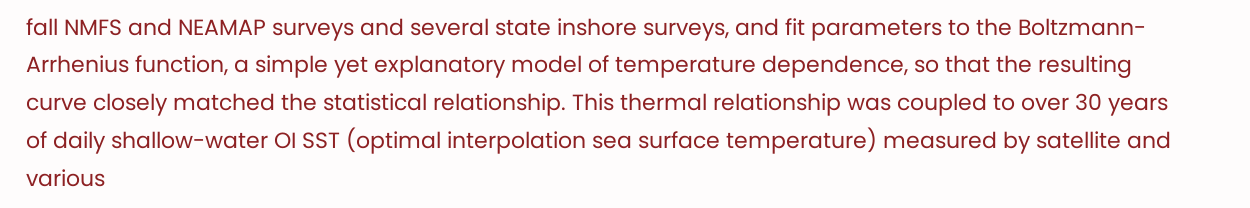fall NMFS and NEAMAP surveys and several state inshore surveys, and fit parameters to the Boltzmann-Arrhenius function, a simple yet explanatory model of temperature dependence, so that the resulting curve closely matched the statistical relationship. This thermal relationship was coupled to over 30 years of daily shallow-water OI SST (optimal interpolation sea surface temperature) measured by satellite and various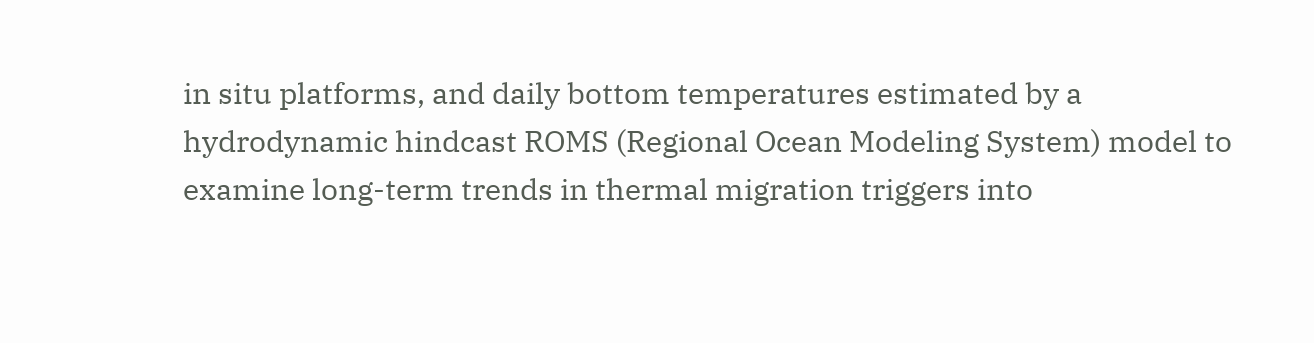in situ platforms, and daily bottom temperatures estimated by a hydrodynamic hindcast ROMS (Regional Ocean Modeling System) model to examine long-term trends in thermal migration triggers into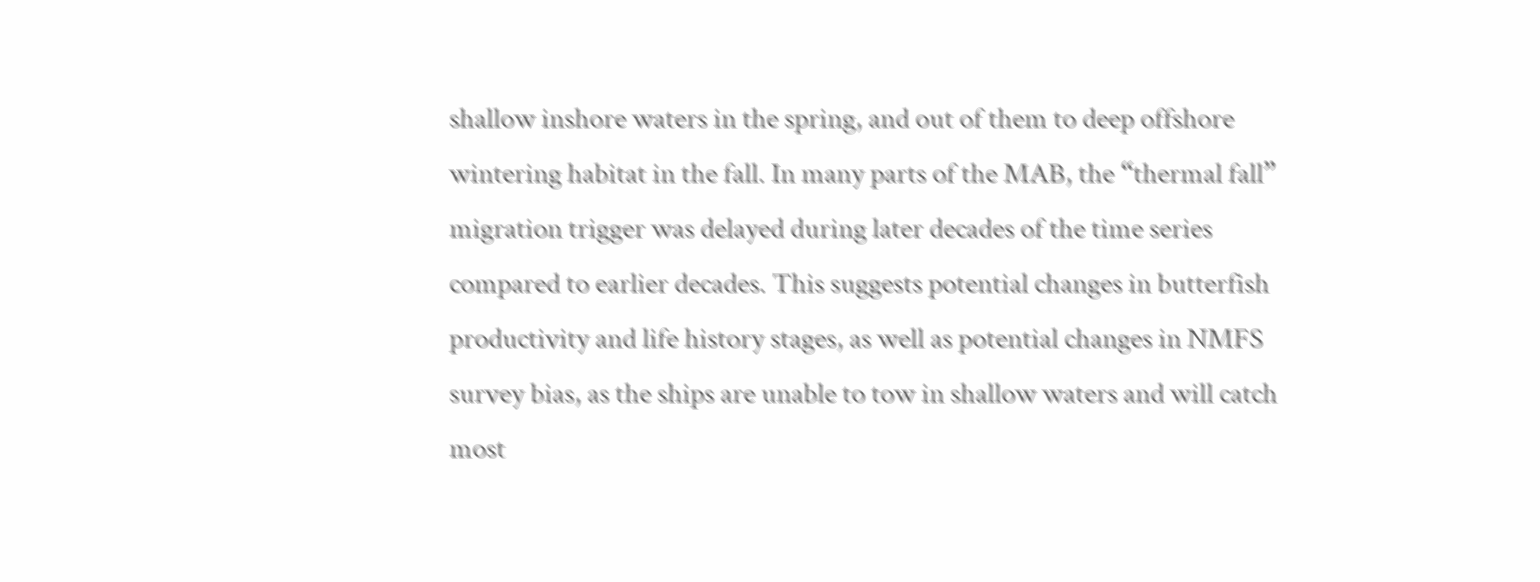shallow inshore waters in the spring, and out of them to deep offshore wintering habitat in the fall. In many parts of the MAB, the “thermal fall” migration trigger was delayed during later decades of the time series compared to earlier decades. This suggests potential changes in butterfish productivity and life history stages, as well as potential changes in NMFS survey bias, as the ships are unable to tow in shallow waters and will catch most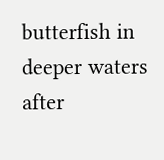butterfish in deeper waters after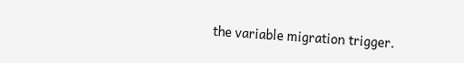the variable migration trigger.